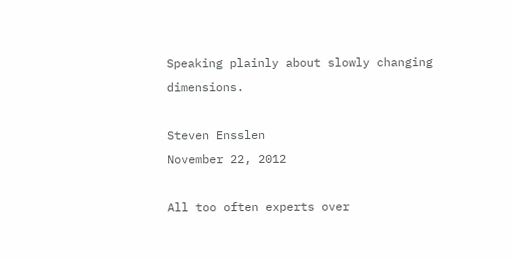Speaking plainly about slowly changing dimensions.

Steven Ensslen
November 22, 2012

All too often experts over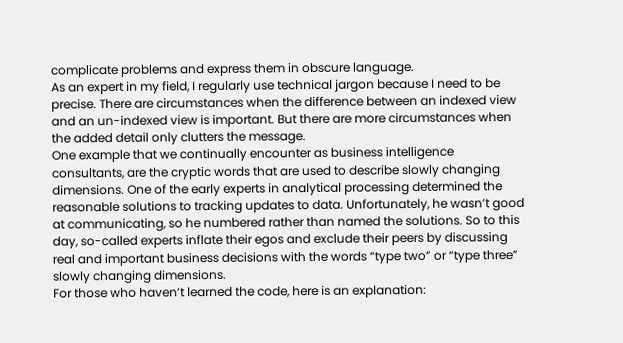complicate problems and express them in obscure language.
As an expert in my field, I regularly use technical jargon because I need to be precise. There are circumstances when the difference between an indexed view and an un-indexed view is important. But there are more circumstances when the added detail only clutters the message.
One example that we continually encounter as business intelligence consultants, are the cryptic words that are used to describe slowly changing dimensions. One of the early experts in analytical processing determined the reasonable solutions to tracking updates to data. Unfortunately, he wasn’t good at communicating, so he numbered rather than named the solutions. So to this day, so-called experts inflate their egos and exclude their peers by discussing real and important business decisions with the words “type two” or “type three” slowly changing dimensions.
For those who haven’t learned the code, here is an explanation: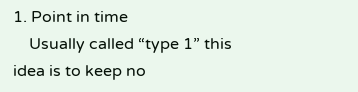1. Point in time
    Usually called “type 1” this idea is to keep no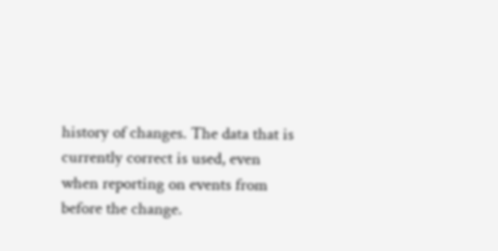history of changes. The data that is currently correct is used, even when reporting on events from before the change.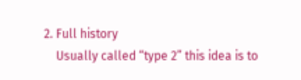2. Full history
    Usually called “type 2” this idea is to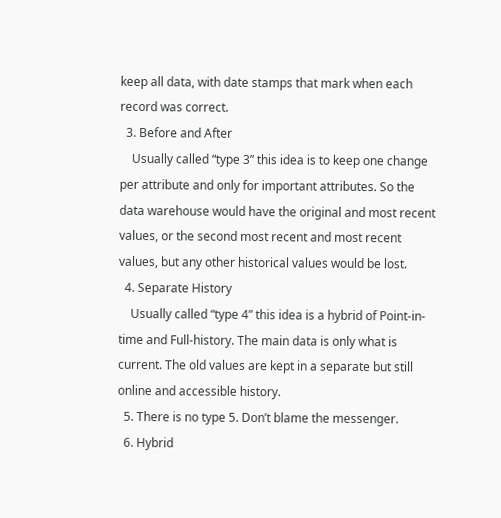keep all data, with date stamps that mark when each record was correct.
  3. Before and After
    Usually called “type 3” this idea is to keep one change per attribute and only for important attributes. So the data warehouse would have the original and most recent values, or the second most recent and most recent values, but any other historical values would be lost.
  4. Separate History
    Usually called “type 4” this idea is a hybrid of Point-in-time and Full-history. The main data is only what is current. The old values are kept in a separate but still online and accessible history.
  5. There is no type 5. Don’t blame the messenger.
  6. Hybrid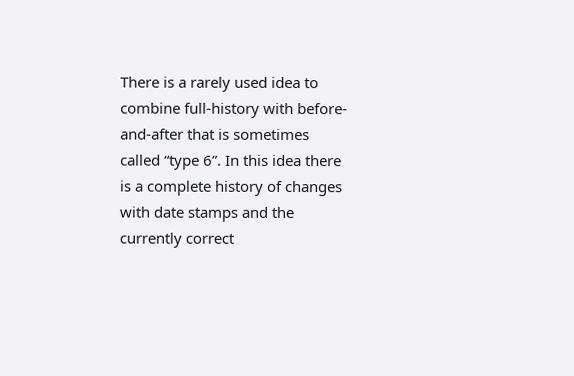There is a rarely used idea to combine full-history with before-and-after that is sometimes called “type 6”. In this idea there is a complete history of changes with date stamps and the currently correct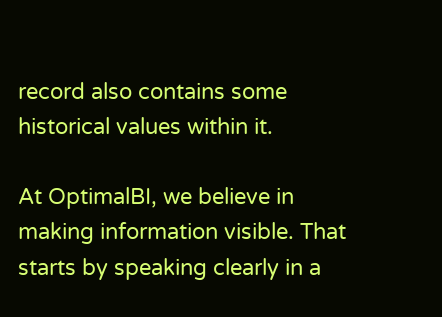record also contains some historical values within it.

At OptimalBI, we believe in making information visible. That starts by speaking clearly in a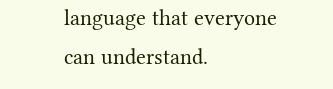language that everyone can understand.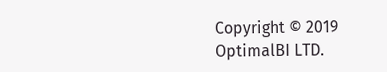Copyright © 2019 OptimalBI LTD.